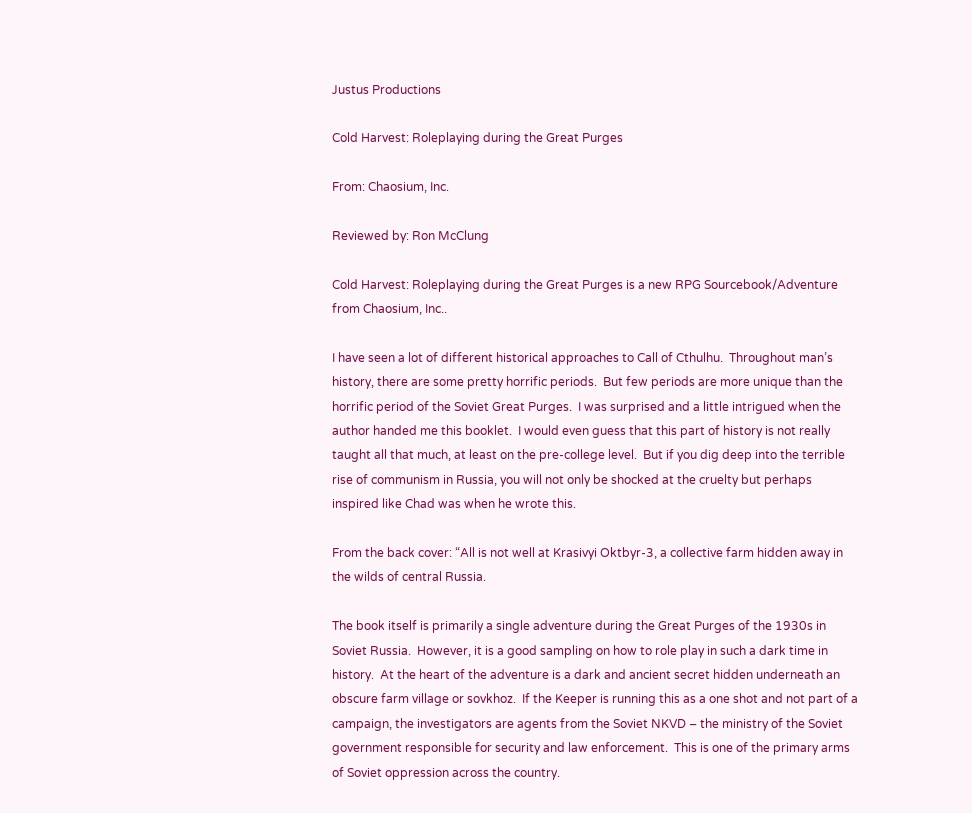Justus Productions

Cold Harvest: Roleplaying during the Great Purges

From: Chaosium, Inc.

Reviewed by: Ron McClung

Cold Harvest: Roleplaying during the Great Purges is a new RPG Sourcebook/Adventure from Chaosium, Inc..

I have seen a lot of different historical approaches to Call of Cthulhu.  Throughout man’s history, there are some pretty horrific periods.  But few periods are more unique than the horrific period of the Soviet Great Purges.  I was surprised and a little intrigued when the author handed me this booklet.  I would even guess that this part of history is not really taught all that much, at least on the pre-college level.  But if you dig deep into the terrible rise of communism in Russia, you will not only be shocked at the cruelty but perhaps inspired like Chad was when he wrote this.

From the back cover: “All is not well at Krasivyi Oktbyr-3, a collective farm hidden away in the wilds of central Russia.

The book itself is primarily a single adventure during the Great Purges of the 1930s in Soviet Russia.  However, it is a good sampling on how to role play in such a dark time in history.  At the heart of the adventure is a dark and ancient secret hidden underneath an obscure farm village or sovkhoz.  If the Keeper is running this as a one shot and not part of a campaign, the investigators are agents from the Soviet NKVD – the ministry of the Soviet government responsible for security and law enforcement.  This is one of the primary arms of Soviet oppression across the country.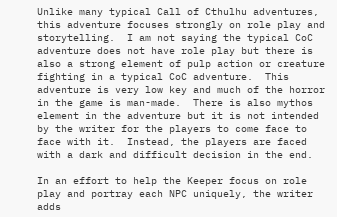Unlike many typical Call of Cthulhu adventures, this adventure focuses strongly on role play and storytelling.  I am not saying the typical CoC adventure does not have role play but there is also a strong element of pulp action or creature fighting in a typical CoC adventure.  This adventure is very low key and much of the horror in the game is man-made.  There is also mythos element in the adventure but it is not intended by the writer for the players to come face to face with it.  Instead, the players are faced with a dark and difficult decision in the end.

In an effort to help the Keeper focus on role play and portray each NPC uniquely, the writer adds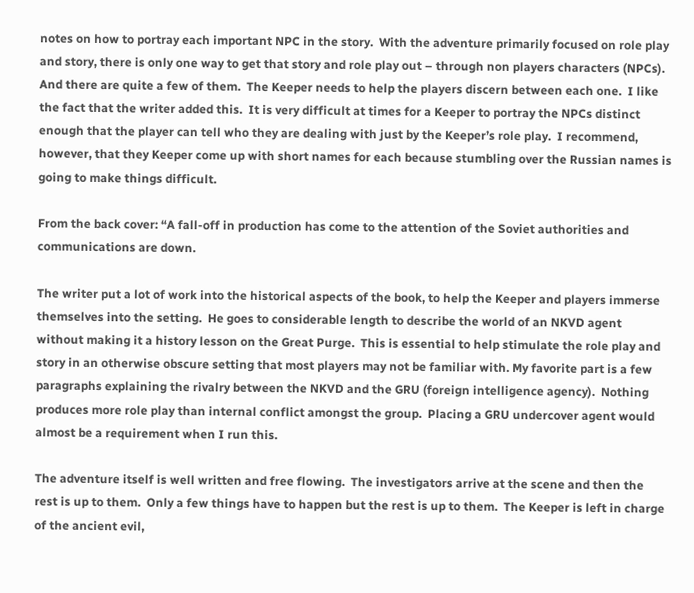notes on how to portray each important NPC in the story.  With the adventure primarily focused on role play and story, there is only one way to get that story and role play out – through non players characters (NPCs).  And there are quite a few of them.  The Keeper needs to help the players discern between each one.  I like the fact that the writer added this.  It is very difficult at times for a Keeper to portray the NPCs distinct enough that the player can tell who they are dealing with just by the Keeper’s role play.  I recommend, however, that they Keeper come up with short names for each because stumbling over the Russian names is going to make things difficult.

From the back cover: “A fall-off in production has come to the attention of the Soviet authorities and communications are down.

The writer put a lot of work into the historical aspects of the book, to help the Keeper and players immerse themselves into the setting.  He goes to considerable length to describe the world of an NKVD agent without making it a history lesson on the Great Purge.  This is essential to help stimulate the role play and story in an otherwise obscure setting that most players may not be familiar with. My favorite part is a few paragraphs explaining the rivalry between the NKVD and the GRU (foreign intelligence agency).  Nothing produces more role play than internal conflict amongst the group.  Placing a GRU undercover agent would almost be a requirement when I run this.

The adventure itself is well written and free flowing.  The investigators arrive at the scene and then the rest is up to them.  Only a few things have to happen but the rest is up to them.  The Keeper is left in charge of the ancient evil,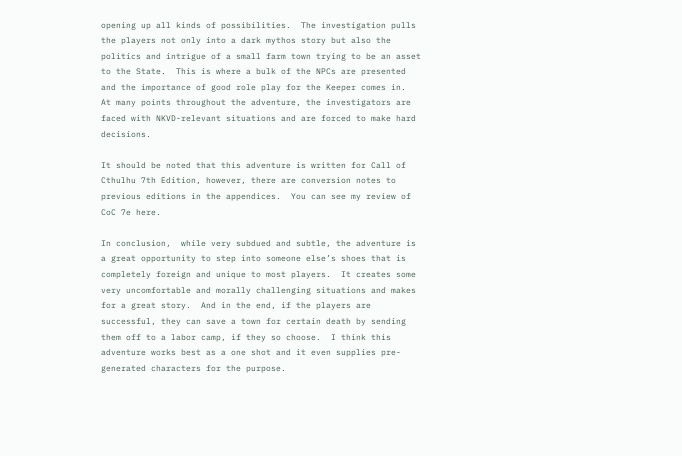opening up all kinds of possibilities.  The investigation pulls the players not only into a dark mythos story but also the politics and intrigue of a small farm town trying to be an asset to the State.  This is where a bulk of the NPCs are presented and the importance of good role play for the Keeper comes in.  At many points throughout the adventure, the investigators are faced with NKVD-relevant situations and are forced to make hard decisions.

It should be noted that this adventure is written for Call of Cthulhu 7th Edition, however, there are conversion notes to previous editions in the appendices.  You can see my review of CoC 7e here.

In conclusion,  while very subdued and subtle, the adventure is a great opportunity to step into someone else’s shoes that is completely foreign and unique to most players.  It creates some very uncomfortable and morally challenging situations and makes for a great story.  And in the end, if the players are successful, they can save a town for certain death by sending them off to a labor camp, if they so choose.  I think this adventure works best as a one shot and it even supplies pre-generated characters for the purpose.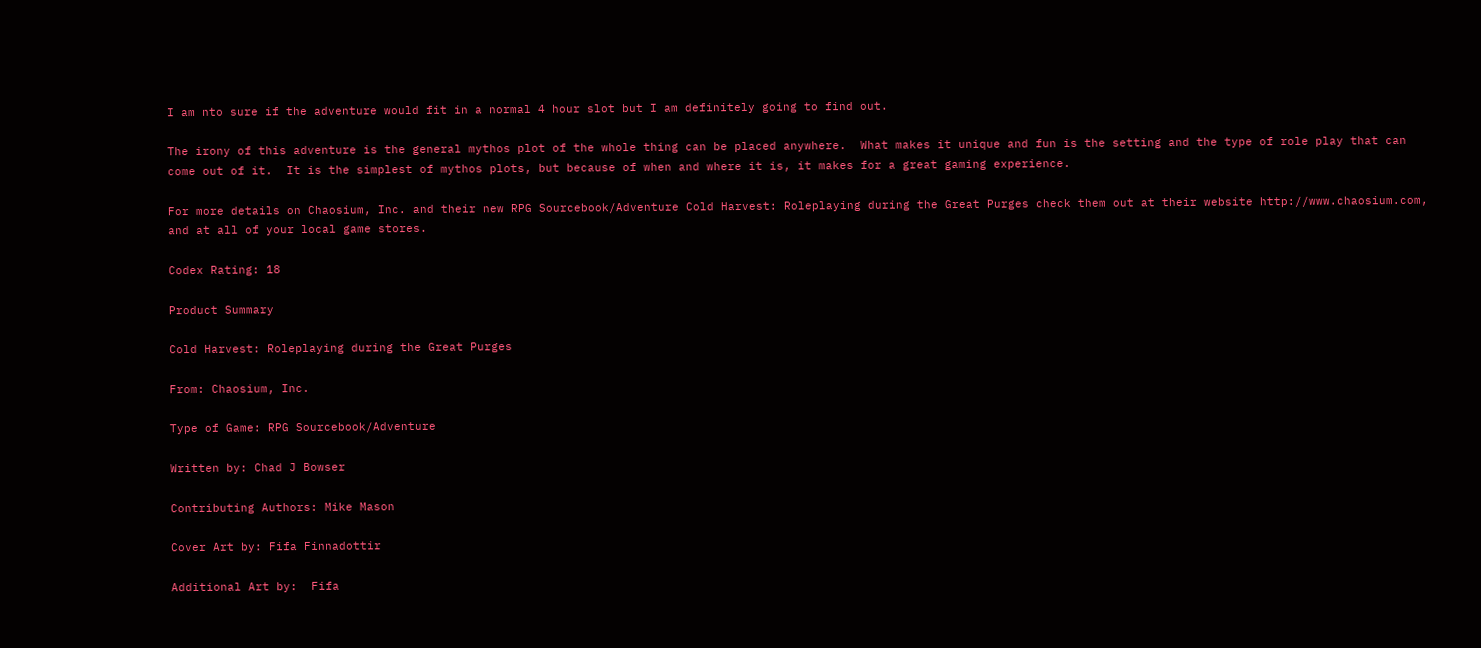I am nto sure if the adventure would fit in a normal 4 hour slot but I am definitely going to find out.

The irony of this adventure is the general mythos plot of the whole thing can be placed anywhere.  What makes it unique and fun is the setting and the type of role play that can come out of it.  It is the simplest of mythos plots, but because of when and where it is, it makes for a great gaming experience.

For more details on Chaosium, Inc. and their new RPG Sourcebook/Adventure Cold Harvest: Roleplaying during the Great Purges check them out at their website http://www.chaosium.com, and at all of your local game stores.

Codex Rating: 18

Product Summary

Cold Harvest: Roleplaying during the Great Purges

From: Chaosium, Inc.

Type of Game: RPG Sourcebook/Adventure

Written by: Chad J Bowser

Contributing Authors: Mike Mason

Cover Art by: Fifa Finnadottir

Additional Art by:  Fifa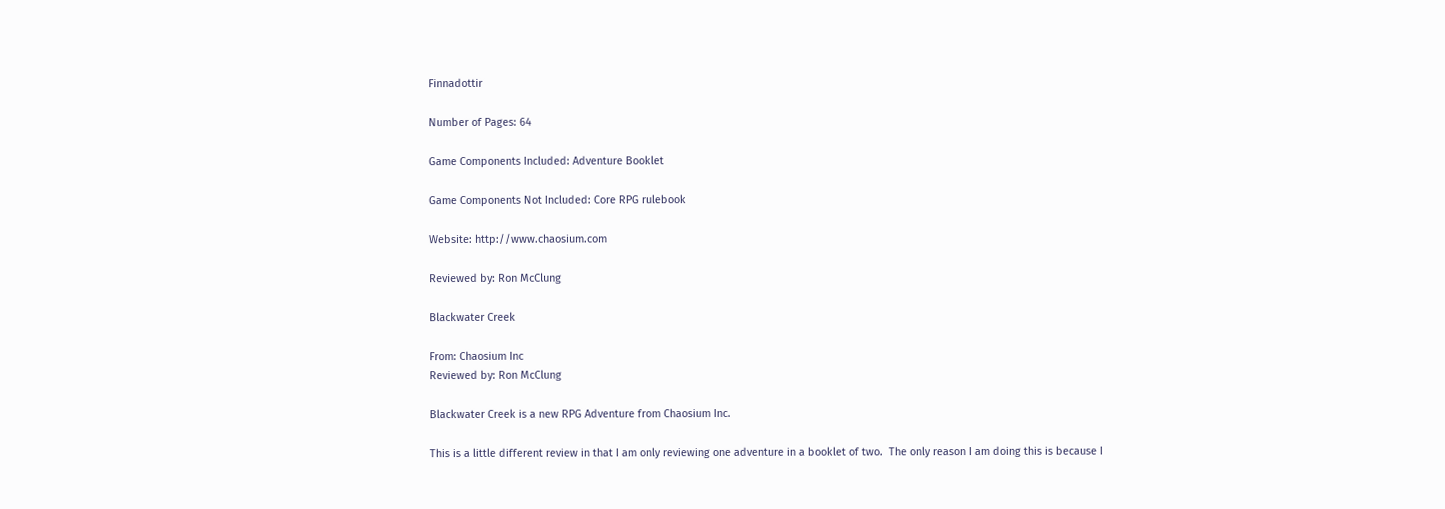Finnadottir

Number of Pages: 64

Game Components Included: Adventure Booklet

Game Components Not Included: Core RPG rulebook

Website: http://www.chaosium.com

Reviewed by: Ron McClung

Blackwater Creek

From: Chaosium Inc
Reviewed by: Ron McClung

Blackwater Creek is a new RPG Adventure from Chaosium Inc.

This is a little different review in that I am only reviewing one adventure in a booklet of two.  The only reason I am doing this is because I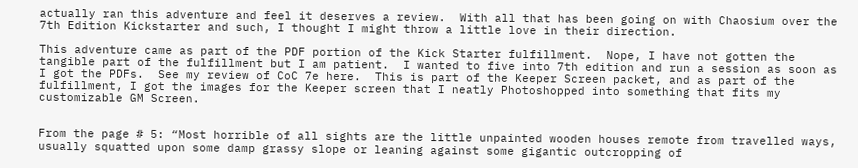actually ran this adventure and feel it deserves a review.  With all that has been going on with Chaosium over the 7th Edition Kickstarter and such, I thought I might throw a little love in their direction.

This adventure came as part of the PDF portion of the Kick Starter fulfillment.  Nope, I have not gotten the tangible part of the fulfillment but I am patient.  I wanted to five into 7th edition and run a session as soon as I got the PDFs.  See my review of CoC 7e here.  This is part of the Keeper Screen packet, and as part of the fulfillment, I got the images for the Keeper screen that I neatly Photoshopped into something that fits my customizable GM Screen.


From the page # 5: “Most horrible of all sights are the little unpainted wooden houses remote from travelled ways, usually squatted upon some damp grassy slope or leaning against some gigantic outcropping of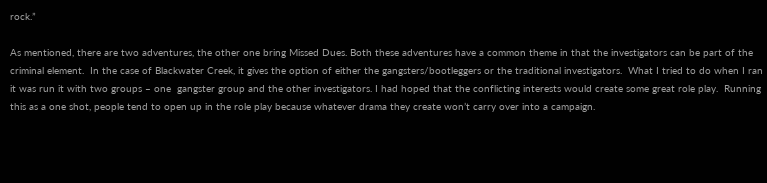rock.”

As mentioned, there are two adventures, the other one bring Missed Dues. Both these adventures have a common theme in that the investigators can be part of the criminal element.  In the case of Blackwater Creek, it gives the option of either the gangsters/bootleggers or the traditional investigators.  What I tried to do when I ran it was run it with two groups – one  gangster group and the other investigators. I had hoped that the conflicting interests would create some great role play.  Running this as a one shot, people tend to open up in the role play because whatever drama they create won’t carry over into a campaign.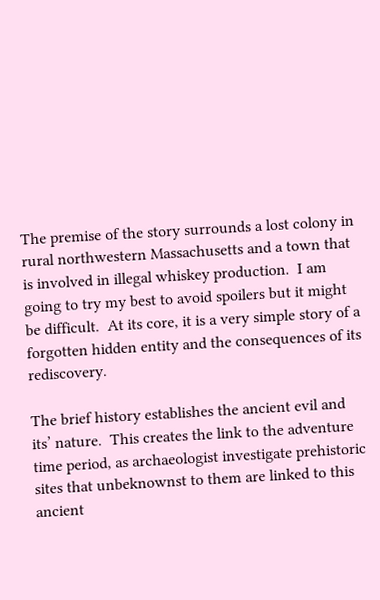The premise of the story surrounds a lost colony in rural northwestern Massachusetts and a town that is involved in illegal whiskey production.  I am going to try my best to avoid spoilers but it might be difficult.  At its core, it is a very simple story of a forgotten hidden entity and the consequences of its rediscovery.

The brief history establishes the ancient evil and its’ nature.  This creates the link to the adventure time period, as archaeologist investigate prehistoric sites that unbeknownst to them are linked to this ancient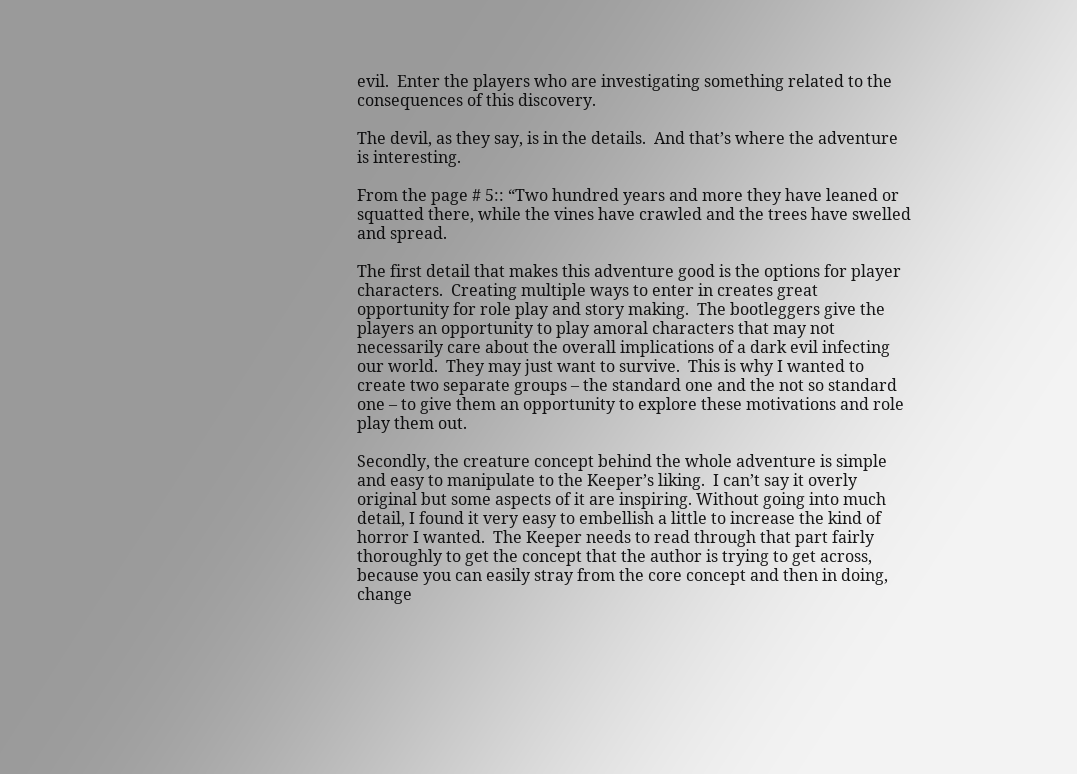evil.  Enter the players who are investigating something related to the consequences of this discovery.

The devil, as they say, is in the details.  And that’s where the adventure is interesting.

From the page # 5:: “Two hundred years and more they have leaned or squatted there, while the vines have crawled and the trees have swelled and spread.

The first detail that makes this adventure good is the options for player characters.  Creating multiple ways to enter in creates great opportunity for role play and story making.  The bootleggers give the players an opportunity to play amoral characters that may not necessarily care about the overall implications of a dark evil infecting our world.  They may just want to survive.  This is why I wanted to create two separate groups – the standard one and the not so standard one – to give them an opportunity to explore these motivations and role play them out.

Secondly, the creature concept behind the whole adventure is simple and easy to manipulate to the Keeper’s liking.  I can’t say it overly original but some aspects of it are inspiring. Without going into much detail, I found it very easy to embellish a little to increase the kind of horror I wanted.  The Keeper needs to read through that part fairly thoroughly to get the concept that the author is trying to get across, because you can easily stray from the core concept and then in doing, change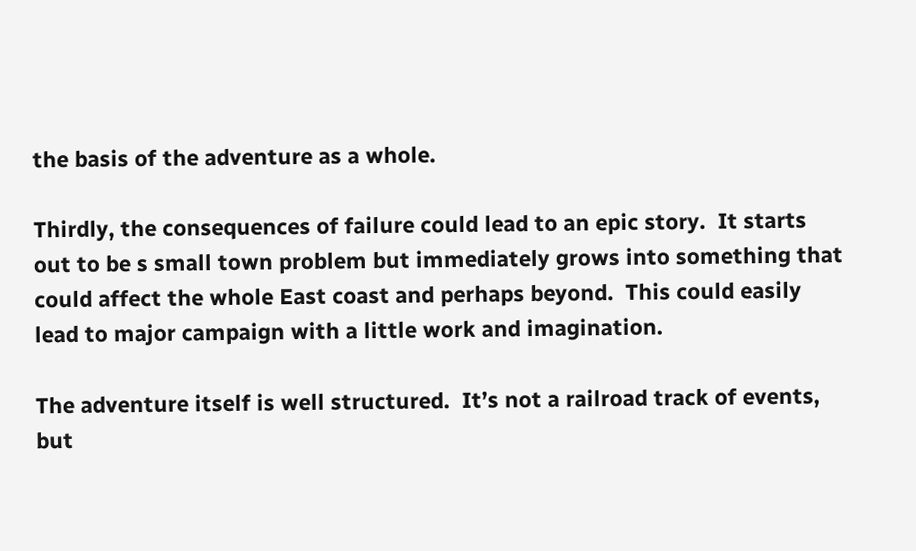the basis of the adventure as a whole.

Thirdly, the consequences of failure could lead to an epic story.  It starts out to be s small town problem but immediately grows into something that could affect the whole East coast and perhaps beyond.  This could easily lead to major campaign with a little work and imagination.

The adventure itself is well structured.  It’s not a railroad track of events, but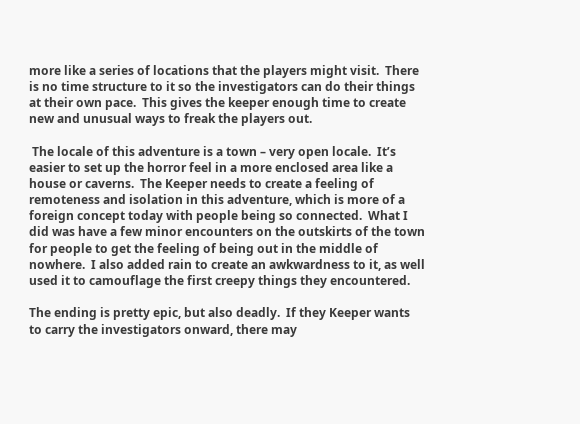more like a series of locations that the players might visit.  There is no time structure to it so the investigators can do their things at their own pace.  This gives the keeper enough time to create new and unusual ways to freak the players out.

 The locale of this adventure is a town – very open locale.  It’s easier to set up the horror feel in a more enclosed area like a house or caverns.  The Keeper needs to create a feeling of remoteness and isolation in this adventure, which is more of a foreign concept today with people being so connected.  What I did was have a few minor encounters on the outskirts of the town for people to get the feeling of being out in the middle of nowhere.  I also added rain to create an awkwardness to it, as well used it to camouflage the first creepy things they encountered.

The ending is pretty epic, but also deadly.  If they Keeper wants to carry the investigators onward, there may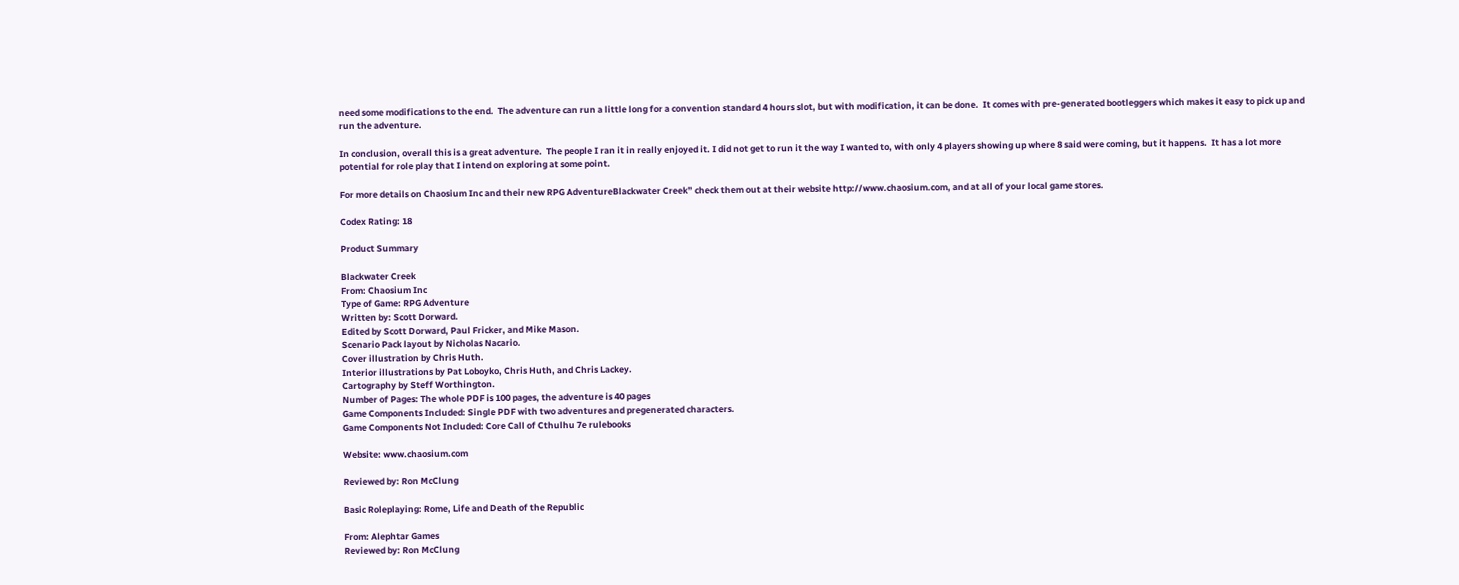need some modifications to the end.  The adventure can run a little long for a convention standard 4 hours slot, but with modification, it can be done.  It comes with pre-generated bootleggers which makes it easy to pick up and run the adventure.

In conclusion, overall this is a great adventure.  The people I ran it in really enjoyed it. I did not get to run it the way I wanted to, with only 4 players showing up where 8 said were coming, but it happens.  It has a lot more potential for role play that I intend on exploring at some point.

For more details on Chaosium Inc and their new RPG AdventureBlackwater Creek” check them out at their website http://www.chaosium.com, and at all of your local game stores.

Codex Rating: 18

Product Summary

Blackwater Creek
From: Chaosium Inc
Type of Game: RPG Adventure
Written by: Scott Dorward.
Edited by Scott Dorward, Paul Fricker, and Mike Mason.
Scenario Pack layout by Nicholas Nacario.
Cover illustration by Chris Huth.
Interior illustrations by Pat Loboyko, Chris Huth, and Chris Lackey.
Cartography by Steff Worthington.
Number of Pages: The whole PDF is 100 pages, the adventure is 40 pages
Game Components Included: Single PDF with two adventures and pregenerated characters.
Game Components Not Included: Core Call of Cthulhu 7e rulebooks

Website: www.chaosium.com

Reviewed by: Ron McClung

Basic Roleplaying: Rome, Life and Death of the Republic

From: Alephtar Games
Reviewed by: Ron McClung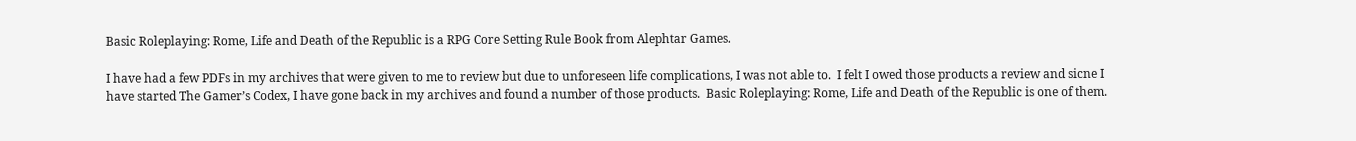Basic Roleplaying: Rome, Life and Death of the Republic is a RPG Core Setting Rule Book from Alephtar Games.

I have had a few PDFs in my archives that were given to me to review but due to unforeseen life complications, I was not able to.  I felt I owed those products a review and sicne I have started The Gamer’s Codex, I have gone back in my archives and found a number of those products.  Basic Roleplaying: Rome, Life and Death of the Republic is one of them.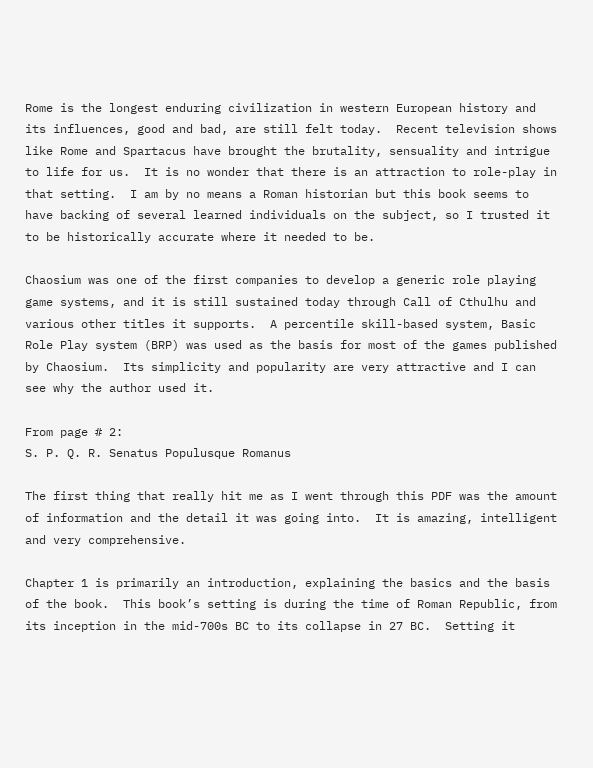Rome is the longest enduring civilization in western European history and its influences, good and bad, are still felt today.  Recent television shows like Rome and Spartacus have brought the brutality, sensuality and intrigue to life for us.  It is no wonder that there is an attraction to role-play in that setting.  I am by no means a Roman historian but this book seems to have backing of several learned individuals on the subject, so I trusted it to be historically accurate where it needed to be.

Chaosium was one of the first companies to develop a generic role playing game systems, and it is still sustained today through Call of Cthulhu and various other titles it supports.  A percentile skill-based system, Basic Role Play system (BRP) was used as the basis for most of the games published by Chaosium.  Its simplicity and popularity are very attractive and I can see why the author used it.

From page # 2:
S. P. Q. R. Senatus Populusque Romanus

The first thing that really hit me as I went through this PDF was the amount of information and the detail it was going into.  It is amazing, intelligent and very comprehensive.

Chapter 1 is primarily an introduction, explaining the basics and the basis of the book.  This book’s setting is during the time of Roman Republic, from its inception in the mid-700s BC to its collapse in 27 BC.  Setting it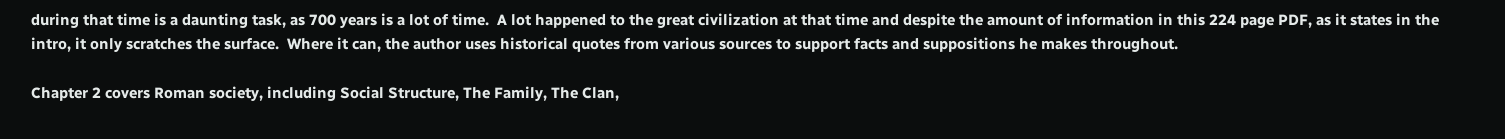during that time is a daunting task, as 700 years is a lot of time.  A lot happened to the great civilization at that time and despite the amount of information in this 224 page PDF, as it states in the intro, it only scratches the surface.  Where it can, the author uses historical quotes from various sources to support facts and suppositions he makes throughout.

Chapter 2 covers Roman society, including Social Structure, The Family, The Clan,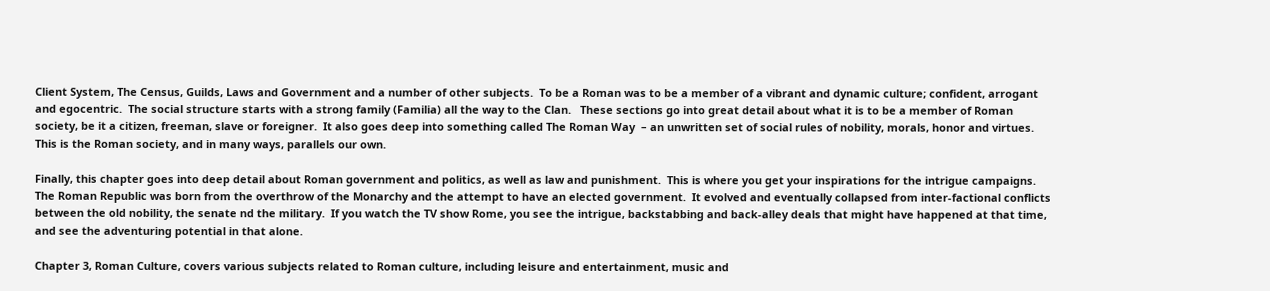Client System, The Census, Guilds, Laws and Government and a number of other subjects.  To be a Roman was to be a member of a vibrant and dynamic culture; confident, arrogant and egocentric.  The social structure starts with a strong family (Familia) all the way to the Clan.   These sections go into great detail about what it is to be a member of Roman society, be it a citizen, freeman, slave or foreigner.  It also goes deep into something called The Roman Way  – an unwritten set of social rules of nobility, morals, honor and virtues.  This is the Roman society, and in many ways, parallels our own.

Finally, this chapter goes into deep detail about Roman government and politics, as well as law and punishment.  This is where you get your inspirations for the intrigue campaigns.  The Roman Republic was born from the overthrow of the Monarchy and the attempt to have an elected government.  It evolved and eventually collapsed from inter-factional conflicts between the old nobility, the senate nd the military.  If you watch the TV show Rome, you see the intrigue, backstabbing and back-alley deals that might have happened at that time, and see the adventuring potential in that alone.

Chapter 3, Roman Culture, covers various subjects related to Roman culture, including leisure and entertainment, music and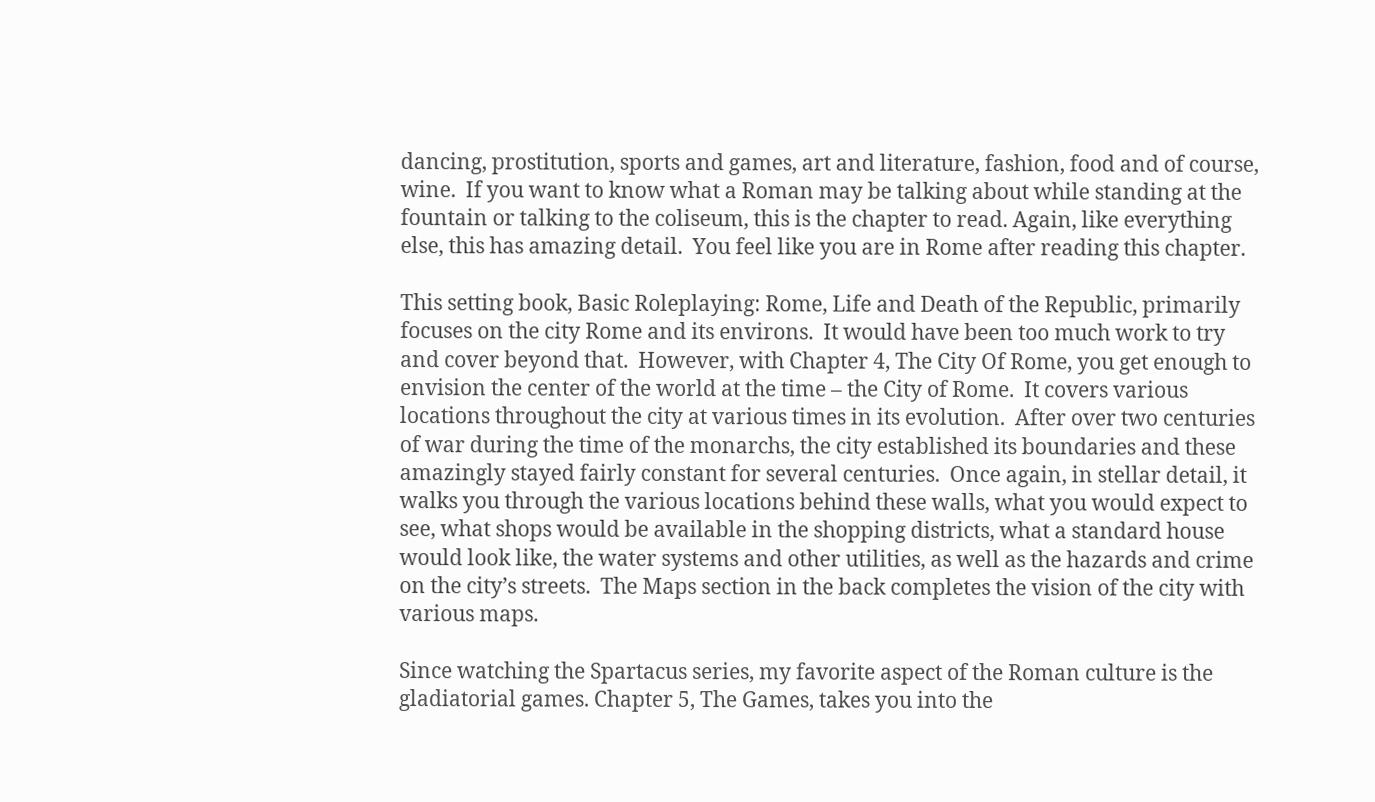dancing, prostitution, sports and games, art and literature, fashion, food and of course, wine.  If you want to know what a Roman may be talking about while standing at the fountain or talking to the coliseum, this is the chapter to read. Again, like everything else, this has amazing detail.  You feel like you are in Rome after reading this chapter.

This setting book, Basic Roleplaying: Rome, Life and Death of the Republic, primarily focuses on the city Rome and its environs.  It would have been too much work to try and cover beyond that.  However, with Chapter 4, The City Of Rome, you get enough to envision the center of the world at the time – the City of Rome.  It covers various locations throughout the city at various times in its evolution.  After over two centuries of war during the time of the monarchs, the city established its boundaries and these amazingly stayed fairly constant for several centuries.  Once again, in stellar detail, it walks you through the various locations behind these walls, what you would expect to see, what shops would be available in the shopping districts, what a standard house would look like, the water systems and other utilities, as well as the hazards and crime on the city’s streets.  The Maps section in the back completes the vision of the city with various maps.

Since watching the Spartacus series, my favorite aspect of the Roman culture is the gladiatorial games. Chapter 5, The Games, takes you into the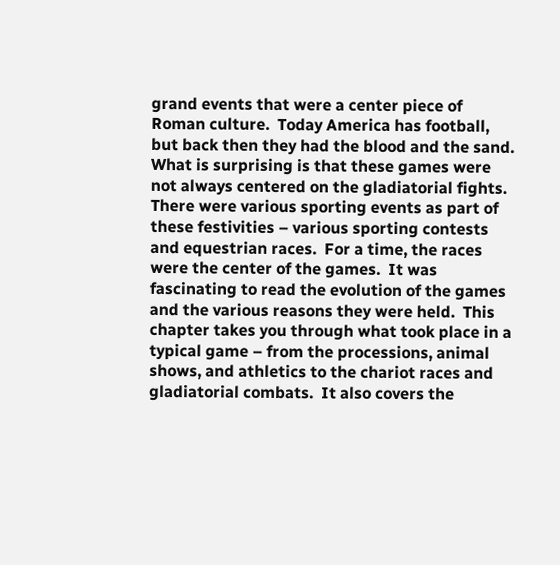grand events that were a center piece of Roman culture.  Today America has football, but back then they had the blood and the sand.  What is surprising is that these games were not always centered on the gladiatorial fights.  There were various sporting events as part of these festivities – various sporting contests and equestrian races.  For a time, the races were the center of the games.  It was fascinating to read the evolution of the games and the various reasons they were held.  This chapter takes you through what took place in a typical game – from the processions, animal shows, and athletics to the chariot races and gladiatorial combats.  It also covers the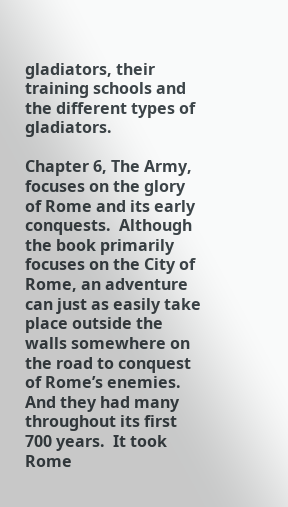gladiators, their training schools and the different types of gladiators.

Chapter 6, The Army, focuses on the glory of Rome and its early conquests.  Although the book primarily focuses on the City of Rome, an adventure can just as easily take place outside the walls somewhere on the road to conquest of Rome’s enemies.  And they had many throughout its first 700 years.  It took Rome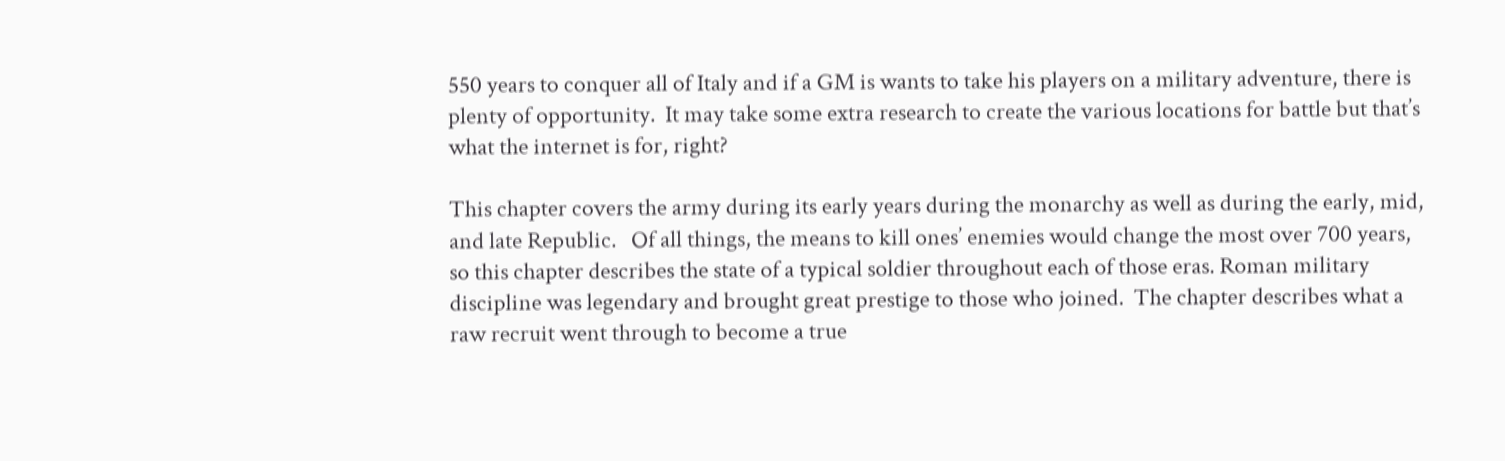550 years to conquer all of Italy and if a GM is wants to take his players on a military adventure, there is plenty of opportunity.  It may take some extra research to create the various locations for battle but that’s what the internet is for, right?

This chapter covers the army during its early years during the monarchy as well as during the early, mid, and late Republic.   Of all things, the means to kill ones’ enemies would change the most over 700 years, so this chapter describes the state of a typical soldier throughout each of those eras. Roman military discipline was legendary and brought great prestige to those who joined.  The chapter describes what a raw recruit went through to become a true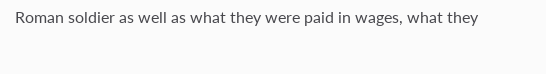Roman soldier as well as what they were paid in wages, what they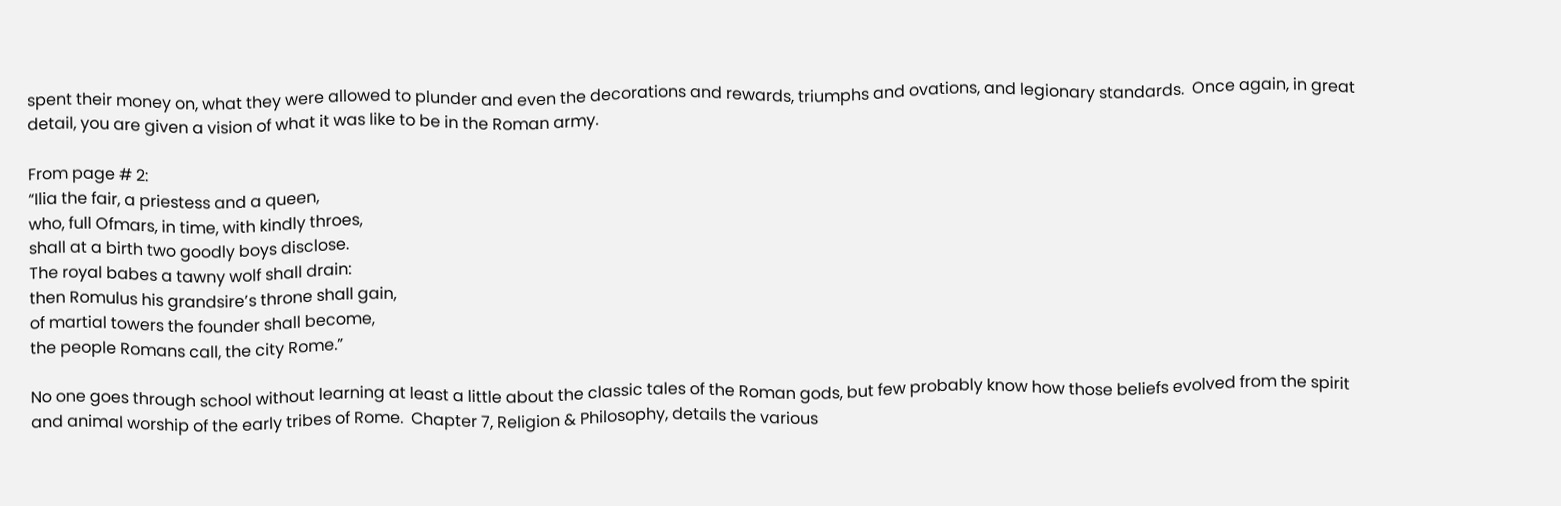spent their money on, what they were allowed to plunder and even the decorations and rewards, triumphs and ovations, and legionary standards.  Once again, in great detail, you are given a vision of what it was like to be in the Roman army.

From page # 2:
“Ilia the fair, a priestess and a queen,
who, full Ofmars, in time, with kindly throes,
shall at a birth two goodly boys disclose.
The royal babes a tawny wolf shall drain:
then Romulus his grandsire’s throne shall gain,
of martial towers the founder shall become,
the people Romans call, the city Rome.”

No one goes through school without learning at least a little about the classic tales of the Roman gods, but few probably know how those beliefs evolved from the spirit and animal worship of the early tribes of Rome.  Chapter 7, Religion & Philosophy, details the various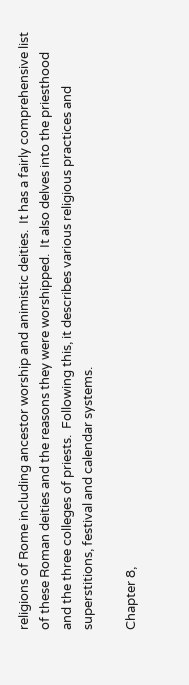religions of Rome including ancestor worship and animistic deities.  It has a fairly comprehensive list of these Roman deities and the reasons they were worshipped.  It also delves into the priesthood and the three colleges of priests.  Following this, it describes various religious practices and superstitions, festival and calendar systems.

Chapter 8,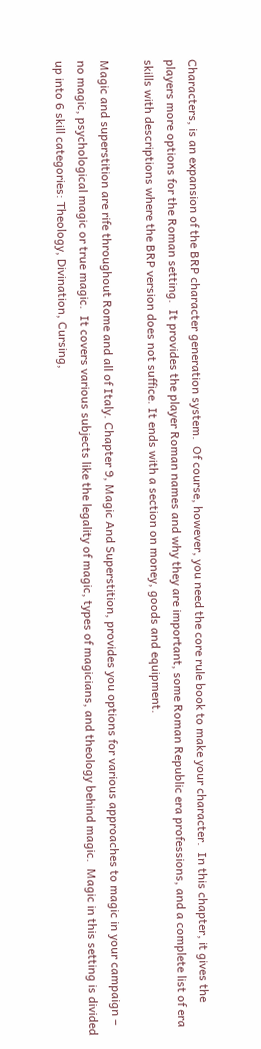Characters, is an expansion of the BRP character generation system.  Of course, however, you need the core rule book to make your character.  In this chapter, it gives the players more options for the Roman setting.  It provides the player Roman names and why they are important, some Roman Republic era professions, and a complete list of era skills with descriptions where the BRP version does not suffice. It ends with a section on money, goods and equipment.

Magic and superstition are rife throughout Rome and all of Italy. Chapter 9, Magic And Superstition, provides you options for various approaches to magic in your campaign – no magic, psychological magic or true magic.  It covers various subjects like the legality of magic, types of magicians, and theology behind magic.  Magic in this setting is divided up into 6 skill categories: Theology, Divination, Cursing,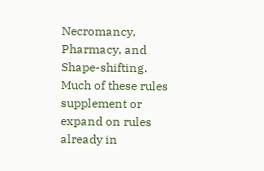Necromancy, Pharmacy, and Shape-shifting. Much of these rules supplement or expand on rules already in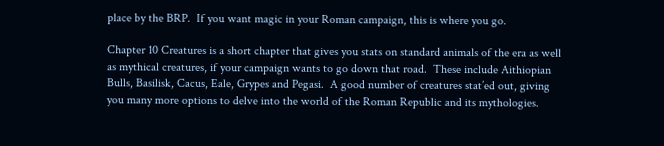place by the BRP.  If you want magic in your Roman campaign, this is where you go.

Chapter 10 Creatures is a short chapter that gives you stats on standard animals of the era as well as mythical creatures, if your campaign wants to go down that road.  These include Aithiopian Bulls, Basilisk, Cacus, Eale, Grypes and Pegasi.  A good number of creatures stat’ed out, giving you many more options to delve into the world of the Roman Republic and its mythologies.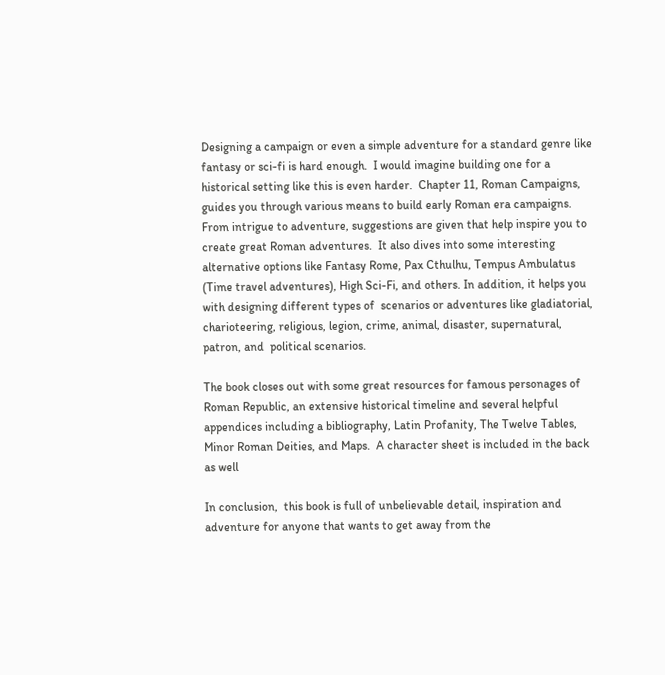Designing a campaign or even a simple adventure for a standard genre like fantasy or sci-fi is hard enough.  I would imagine building one for a historical setting like this is even harder.  Chapter 11, Roman Campaigns, guides you through various means to build early Roman era campaigns.  From intrigue to adventure, suggestions are given that help inspire you to create great Roman adventures.  It also dives into some interesting alternative options like Fantasy Rome, Pax Cthulhu, Tempus Ambulatus (Time travel adventures), High Sci-Fi, and others. In addition, it helps you with designing different types of  scenarios or adventures like gladiatorial, charioteering, religious, legion, crime, animal, disaster, supernatural, patron, and  political scenarios.

The book closes out with some great resources for famous personages of Roman Republic, an extensive historical timeline and several helpful appendices including a bibliography, Latin Profanity, The Twelve Tables, Minor Roman Deities, and Maps.  A character sheet is included in the back as well

In conclusion,  this book is full of unbelievable detail, inspiration and adventure for anyone that wants to get away from the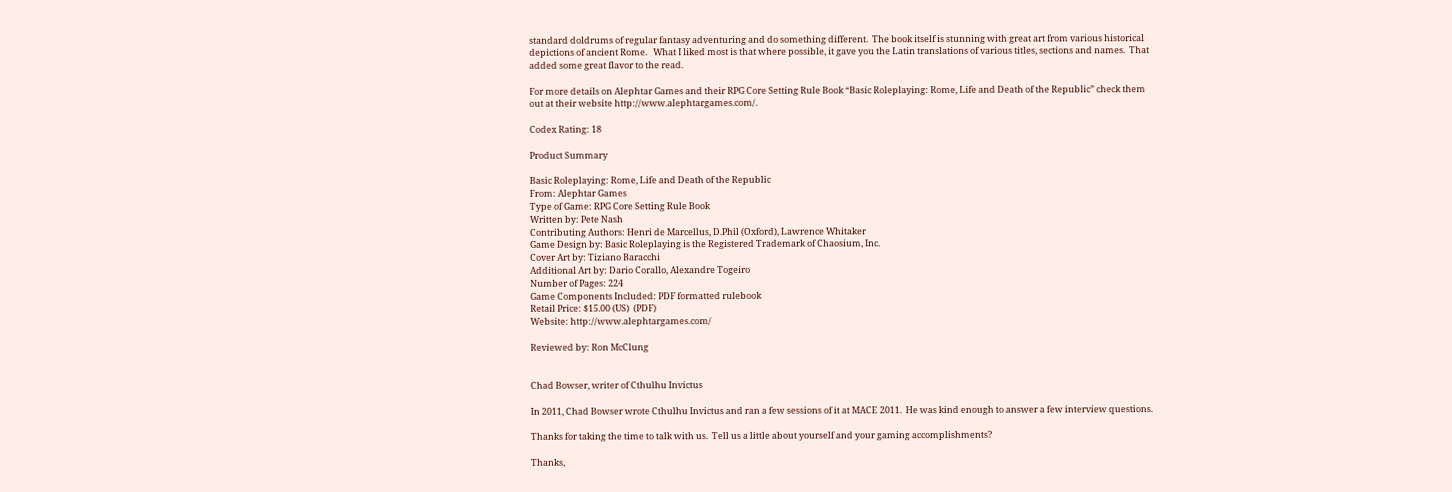standard doldrums of regular fantasy adventuring and do something different.  The book itself is stunning with great art from various historical depictions of ancient Rome.   What I liked most is that where possible, it gave you the Latin translations of various titles, sections and names.  That added some great flavor to the read.

For more details on Alephtar Games and their RPG Core Setting Rule Book “Basic Roleplaying: Rome, Life and Death of the Republic” check them out at their website http://www.alephtargames.com/.

Codex Rating: 18

Product Summary

Basic Roleplaying: Rome, Life and Death of the Republic
From: Alephtar Games
Type of Game: RPG Core Setting Rule Book
Written by: Pete Nash
Contributing Authors: Henri de Marcellus, D.Phil (Oxford), Lawrence Whitaker
Game Design by: Basic Roleplaying is the Registered Trademark of Chaosium, Inc.
Cover Art by: Tiziano Baracchi
Additional Art by: Dario Corallo, Alexandre Togeiro
Number of Pages: 224
Game Components Included: PDF formatted rulebook
Retail Price: $15.00 (US)  (PDF)
Website: http://www.alephtargames.com/

Reviewed by: Ron McClung


Chad Bowser, writer of Cthulhu Invictus

In 2011, Chad Bowser wrote Cthulhu Invictus and ran a few sessions of it at MACE 2011.  He was kind enough to answer a few interview questions.

Thanks for taking the time to talk with us.  Tell us a little about yourself and your gaming accomplishments?

Thanks,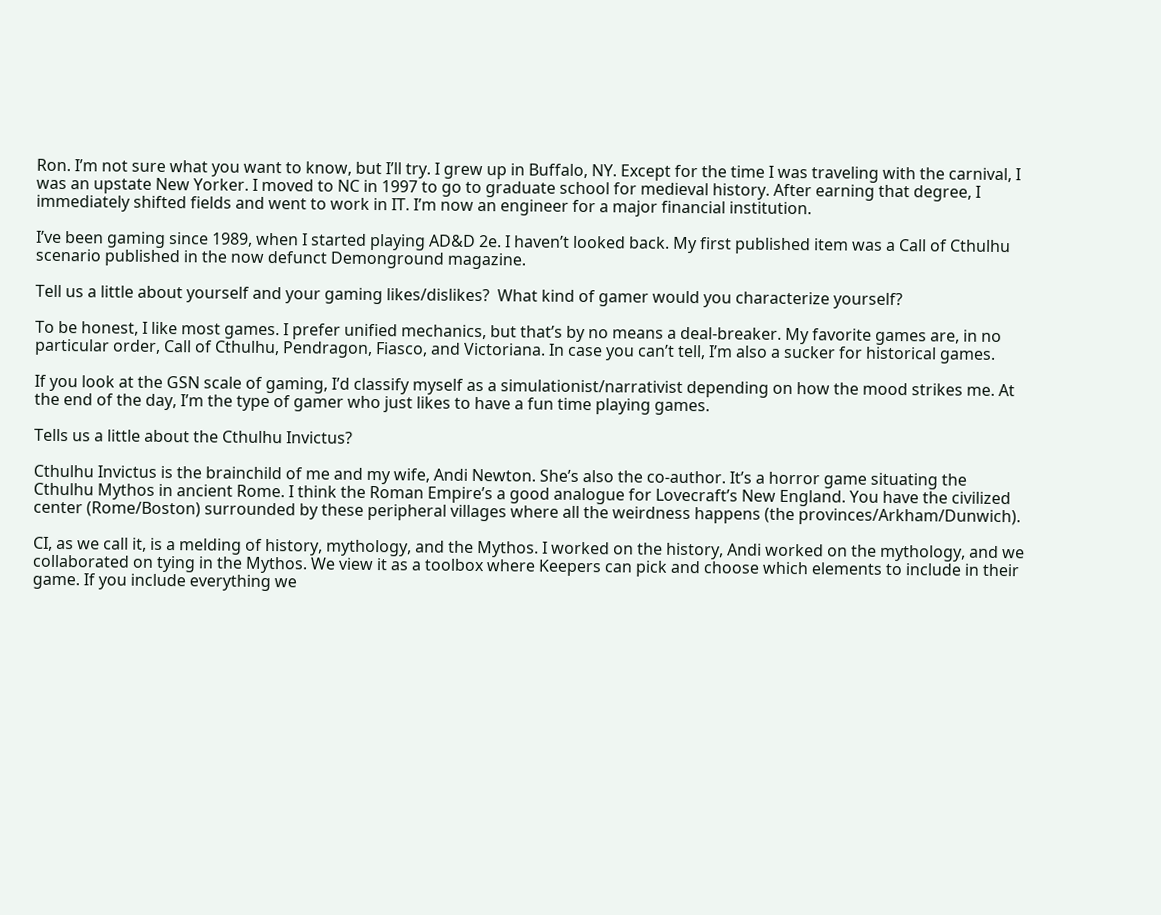Ron. I’m not sure what you want to know, but I’ll try. I grew up in Buffalo, NY. Except for the time I was traveling with the carnival, I was an upstate New Yorker. I moved to NC in 1997 to go to graduate school for medieval history. After earning that degree, I immediately shifted fields and went to work in IT. I’m now an engineer for a major financial institution.

I’ve been gaming since 1989, when I started playing AD&D 2e. I haven’t looked back. My first published item was a Call of Cthulhu scenario published in the now defunct Demonground magazine.

Tell us a little about yourself and your gaming likes/dislikes?  What kind of gamer would you characterize yourself?

To be honest, I like most games. I prefer unified mechanics, but that’s by no means a deal-breaker. My favorite games are, in no particular order, Call of Cthulhu, Pendragon, Fiasco, and Victoriana. In case you can’t tell, I’m also a sucker for historical games.

If you look at the GSN scale of gaming, I’d classify myself as a simulationist/narrativist depending on how the mood strikes me. At the end of the day, I’m the type of gamer who just likes to have a fun time playing games.

Tells us a little about the Cthulhu Invictus?

Cthulhu Invictus is the brainchild of me and my wife, Andi Newton. She’s also the co-author. It’s a horror game situating the Cthulhu Mythos in ancient Rome. I think the Roman Empire’s a good analogue for Lovecraft’s New England. You have the civilized center (Rome/Boston) surrounded by these peripheral villages where all the weirdness happens (the provinces/Arkham/Dunwich).

CI, as we call it, is a melding of history, mythology, and the Mythos. I worked on the history, Andi worked on the mythology, and we collaborated on tying in the Mythos. We view it as a toolbox where Keepers can pick and choose which elements to include in their game. If you include everything we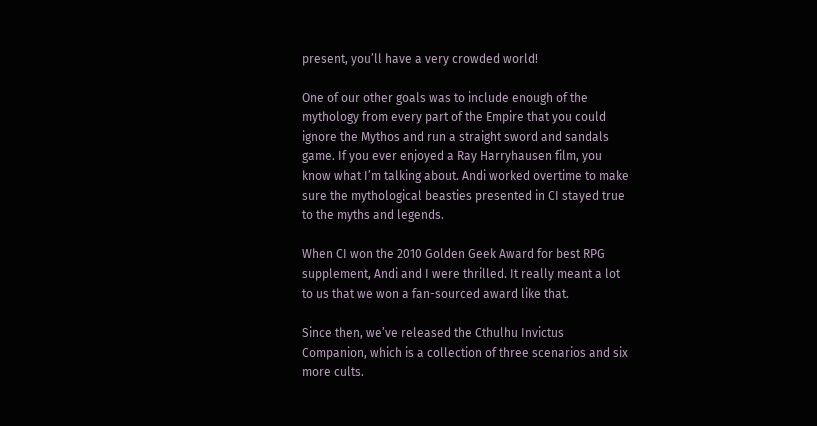present, you’ll have a very crowded world!

One of our other goals was to include enough of the mythology from every part of the Empire that you could ignore the Mythos and run a straight sword and sandals game. If you ever enjoyed a Ray Harryhausen film, you know what I’m talking about. Andi worked overtime to make sure the mythological beasties presented in CI stayed true to the myths and legends.

When CI won the 2010 Golden Geek Award for best RPG supplement, Andi and I were thrilled. It really meant a lot to us that we won a fan-sourced award like that.

Since then, we’ve released the Cthulhu Invictus Companion, which is a collection of three scenarios and six more cults.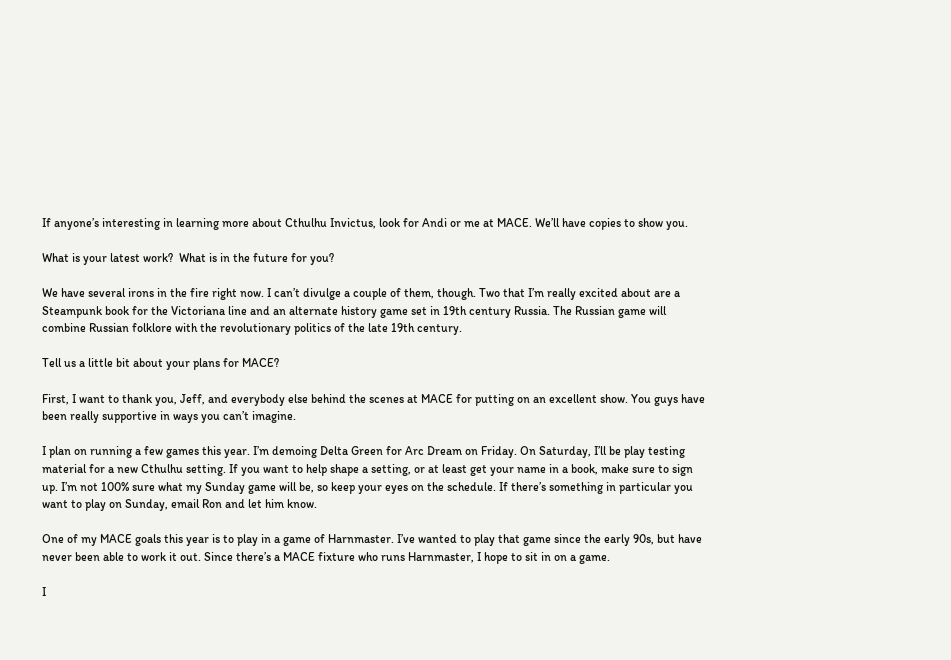If anyone’s interesting in learning more about Cthulhu Invictus, look for Andi or me at MACE. We’ll have copies to show you.

What is your latest work?  What is in the future for you?

We have several irons in the fire right now. I can’t divulge a couple of them, though. Two that I’m really excited about are a Steampunk book for the Victoriana line and an alternate history game set in 19th century Russia. The Russian game will combine Russian folklore with the revolutionary politics of the late 19th century.

Tell us a little bit about your plans for MACE?

First, I want to thank you, Jeff, and everybody else behind the scenes at MACE for putting on an excellent show. You guys have been really supportive in ways you can’t imagine.

I plan on running a few games this year. I’m demoing Delta Green for Arc Dream on Friday. On Saturday, I’ll be play testing material for a new Cthulhu setting. If you want to help shape a setting, or at least get your name in a book, make sure to sign up. I’m not 100% sure what my Sunday game will be, so keep your eyes on the schedule. If there’s something in particular you want to play on Sunday, email Ron and let him know.

One of my MACE goals this year is to play in a game of Harnmaster. I’ve wanted to play that game since the early 90s, but have never been able to work it out. Since there’s a MACE fixture who runs Harnmaster, I hope to sit in on a game.

I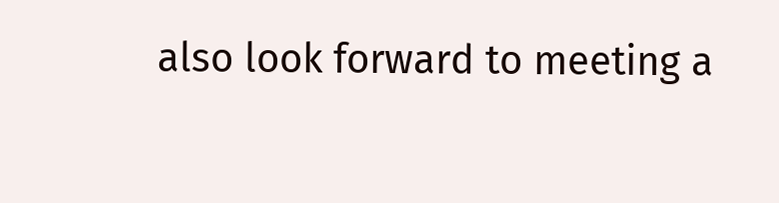also look forward to meeting a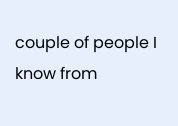couple of people I know from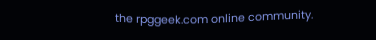the rpggeek.com online community.